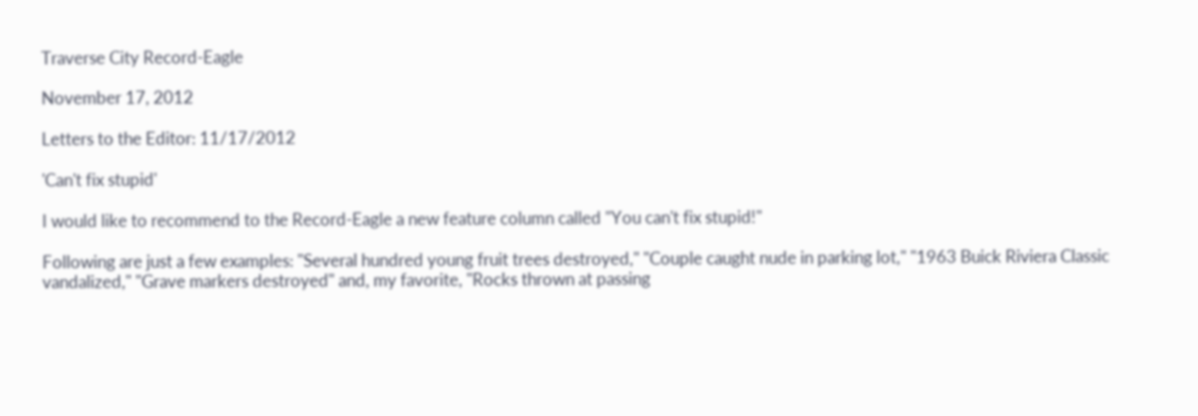Traverse City Record-Eagle

November 17, 2012

Letters to the Editor: 11/17/2012

'Can't fix stupid'

I would like to recommend to the Record-Eagle a new feature column called "You can't fix stupid!"

Following are just a few examples: "Several hundred young fruit trees destroyed," "Couple caught nude in parking lot," "1963 Buick Riviera Classic vandalized," "Grave markers destroyed" and, my favorite, "Rocks thrown at passing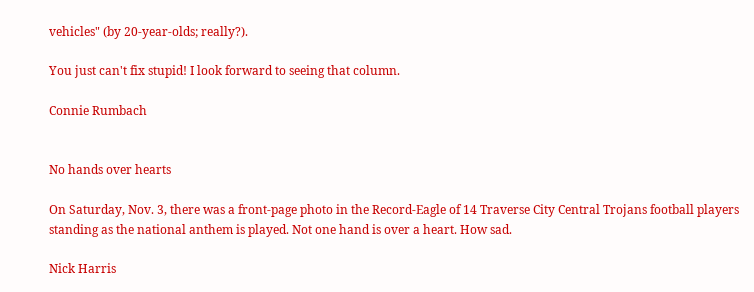vehicles" (by 20-year-olds; really?).

You just can't fix stupid! I look forward to seeing that column.

Connie Rumbach


No hands over hearts

On Saturday, Nov. 3, there was a front-page photo in the Record-Eagle of 14 Traverse City Central Trojans football players standing as the national anthem is played. Not one hand is over a heart. How sad.

Nick Harris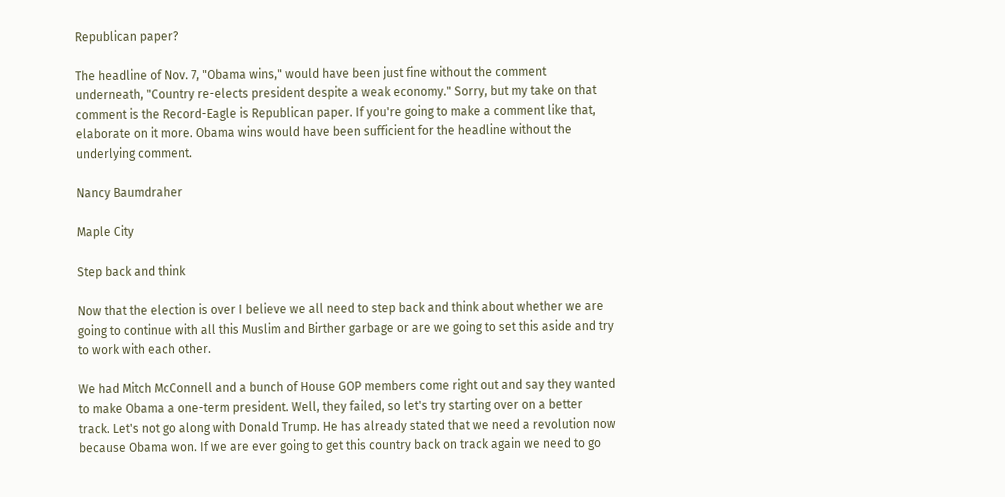Republican paper?

The headline of Nov. 7, "Obama wins," would have been just fine without the comment underneath, "Country re-elects president despite a weak economy." Sorry, but my take on that comment is the Record-Eagle is Republican paper. If you're going to make a comment like that, elaborate on it more. Obama wins would have been sufficient for the headline without the underlying comment.

Nancy Baumdraher

Maple City

Step back and think

Now that the election is over I believe we all need to step back and think about whether we are going to continue with all this Muslim and Birther garbage or are we going to set this aside and try to work with each other.

We had Mitch McConnell and a bunch of House GOP members come right out and say they wanted to make Obama a one-term president. Well, they failed, so let's try starting over on a better track. Let's not go along with Donald Trump. He has already stated that we need a revolution now because Obama won. If we are ever going to get this country back on track again we need to go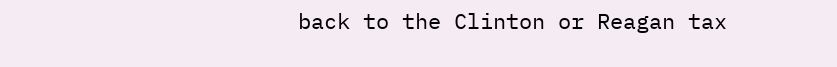back to the Clinton or Reagan tax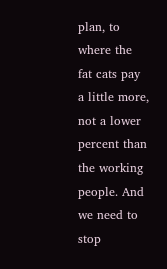plan, to where the fat cats pay a little more, not a lower percent than the working people. And we need to stop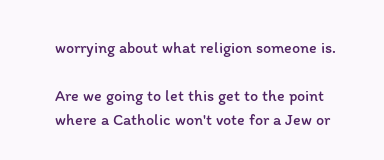worrying about what religion someone is.

Are we going to let this get to the point where a Catholic won't vote for a Jew or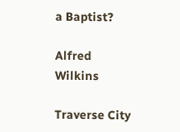a Baptist?

Alfred Wilkins

Traverse City